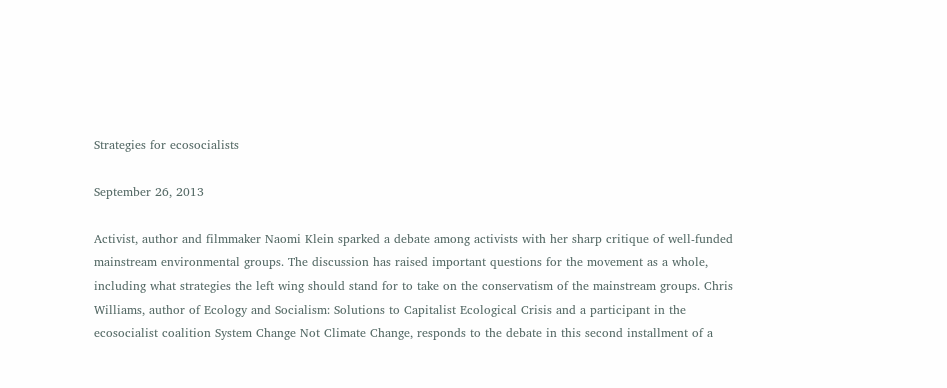Strategies for ecosocialists

September 26, 2013

Activist, author and filmmaker Naomi Klein sparked a debate among activists with her sharp critique of well-funded mainstream environmental groups. The discussion has raised important questions for the movement as a whole, including what strategies the left wing should stand for to take on the conservatism of the mainstream groups. Chris Williams, author of Ecology and Socialism: Solutions to Capitalist Ecological Crisis and a participant in the ecosocialist coalition System Change Not Climate Change, responds to the debate in this second installment of a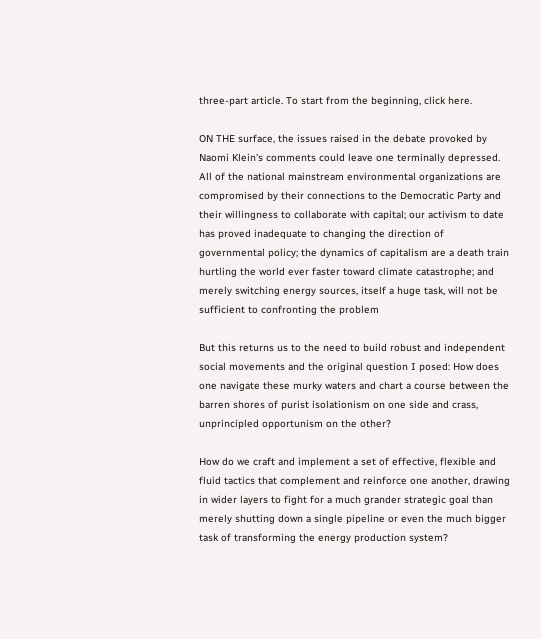three-part article. To start from the beginning, click here.

ON THE surface, the issues raised in the debate provoked by Naomi Klein's comments could leave one terminally depressed. All of the national mainstream environmental organizations are compromised by their connections to the Democratic Party and their willingness to collaborate with capital; our activism to date has proved inadequate to changing the direction of governmental policy; the dynamics of capitalism are a death train hurtling the world ever faster toward climate catastrophe; and merely switching energy sources, itself a huge task, will not be sufficient to confronting the problem

But this returns us to the need to build robust and independent social movements and the original question I posed: How does one navigate these murky waters and chart a course between the barren shores of purist isolationism on one side and crass, unprincipled opportunism on the other?

How do we craft and implement a set of effective, flexible and fluid tactics that complement and reinforce one another, drawing in wider layers to fight for a much grander strategic goal than merely shutting down a single pipeline or even the much bigger task of transforming the energy production system?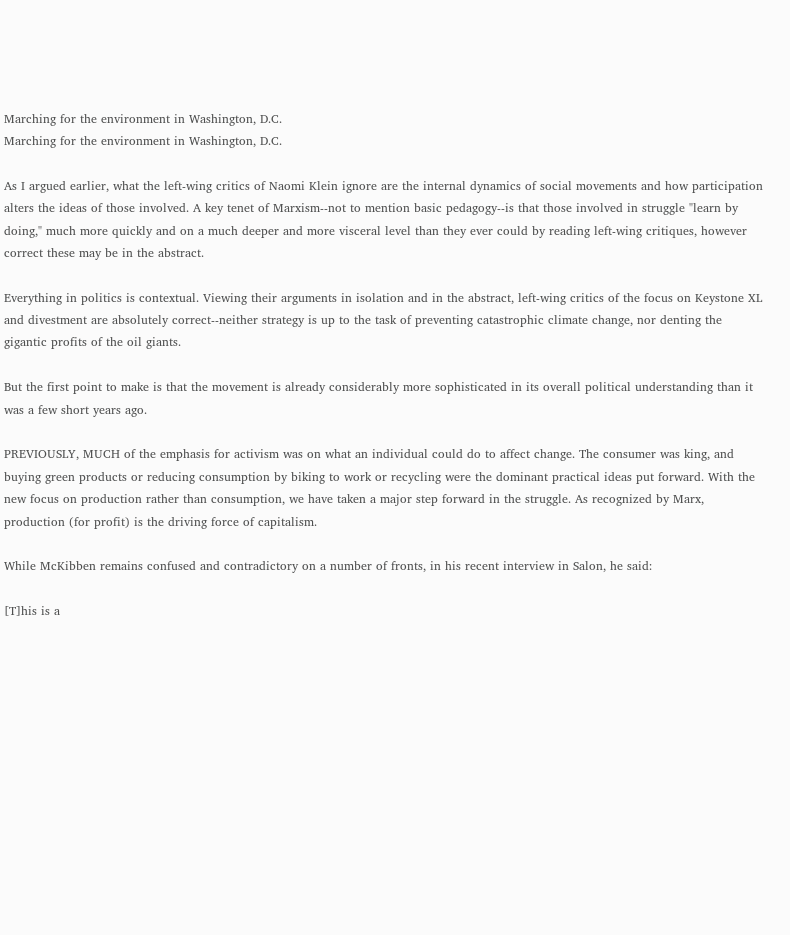Marching for the environment in Washington, D.C.
Marching for the environment in Washington, D.C.

As I argued earlier, what the left-wing critics of Naomi Klein ignore are the internal dynamics of social movements and how participation alters the ideas of those involved. A key tenet of Marxism--not to mention basic pedagogy--is that those involved in struggle "learn by doing," much more quickly and on a much deeper and more visceral level than they ever could by reading left-wing critiques, however correct these may be in the abstract.

Everything in politics is contextual. Viewing their arguments in isolation and in the abstract, left-wing critics of the focus on Keystone XL and divestment are absolutely correct--neither strategy is up to the task of preventing catastrophic climate change, nor denting the gigantic profits of the oil giants.

But the first point to make is that the movement is already considerably more sophisticated in its overall political understanding than it was a few short years ago.

PREVIOUSLY, MUCH of the emphasis for activism was on what an individual could do to affect change. The consumer was king, and buying green products or reducing consumption by biking to work or recycling were the dominant practical ideas put forward. With the new focus on production rather than consumption, we have taken a major step forward in the struggle. As recognized by Marx, production (for profit) is the driving force of capitalism.

While McKibben remains confused and contradictory on a number of fronts, in his recent interview in Salon, he said:

[T]his is a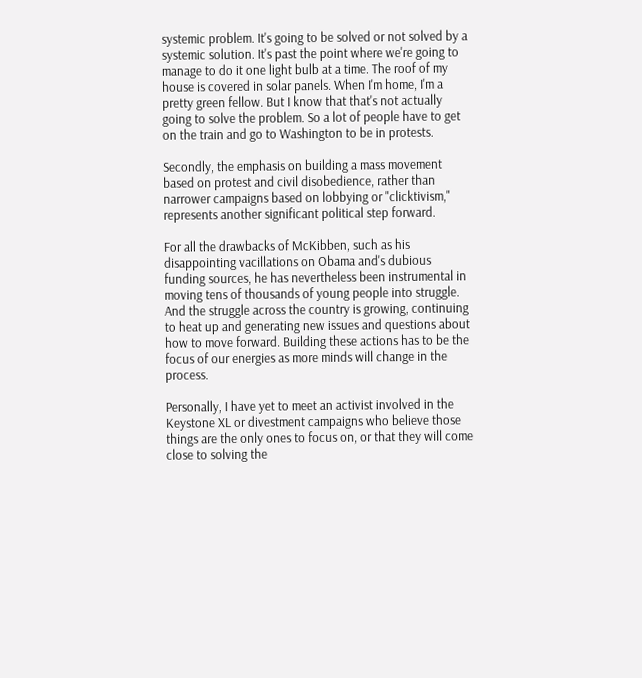systemic problem. It's going to be solved or not solved by a systemic solution. It's past the point where we're going to manage to do it one light bulb at a time. The roof of my house is covered in solar panels. When I'm home, I'm a pretty green fellow. But I know that that's not actually going to solve the problem. So a lot of people have to get on the train and go to Washington to be in protests.

Secondly, the emphasis on building a mass movement based on protest and civil disobedience, rather than narrower campaigns based on lobbying or "clicktivism," represents another significant political step forward.

For all the drawbacks of McKibben, such as his disappointing vacillations on Obama and's dubious funding sources, he has nevertheless been instrumental in moving tens of thousands of young people into struggle. And the struggle across the country is growing, continuing to heat up and generating new issues and questions about how to move forward. Building these actions has to be the focus of our energies as more minds will change in the process.

Personally, I have yet to meet an activist involved in the Keystone XL or divestment campaigns who believe those things are the only ones to focus on, or that they will come close to solving the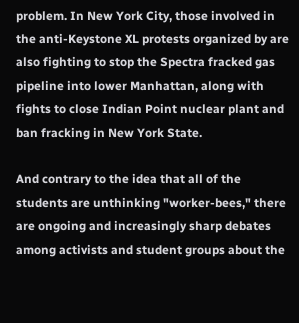problem. In New York City, those involved in the anti-Keystone XL protests organized by are also fighting to stop the Spectra fracked gas pipeline into lower Manhattan, along with fights to close Indian Point nuclear plant and ban fracking in New York State.

And contrary to the idea that all of the students are unthinking "worker-bees," there are ongoing and increasingly sharp debates among activists and student groups about the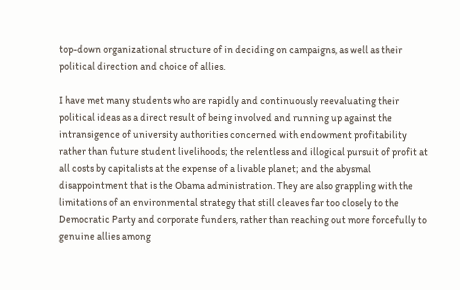top-down organizational structure of in deciding on campaigns, as well as their political direction and choice of allies.

I have met many students who are rapidly and continuously reevaluating their political ideas as a direct result of being involved and running up against the intransigence of university authorities concerned with endowment profitability rather than future student livelihoods; the relentless and illogical pursuit of profit at all costs by capitalists at the expense of a livable planet; and the abysmal disappointment that is the Obama administration. They are also grappling with the limitations of an environmental strategy that still cleaves far too closely to the Democratic Party and corporate funders, rather than reaching out more forcefully to genuine allies among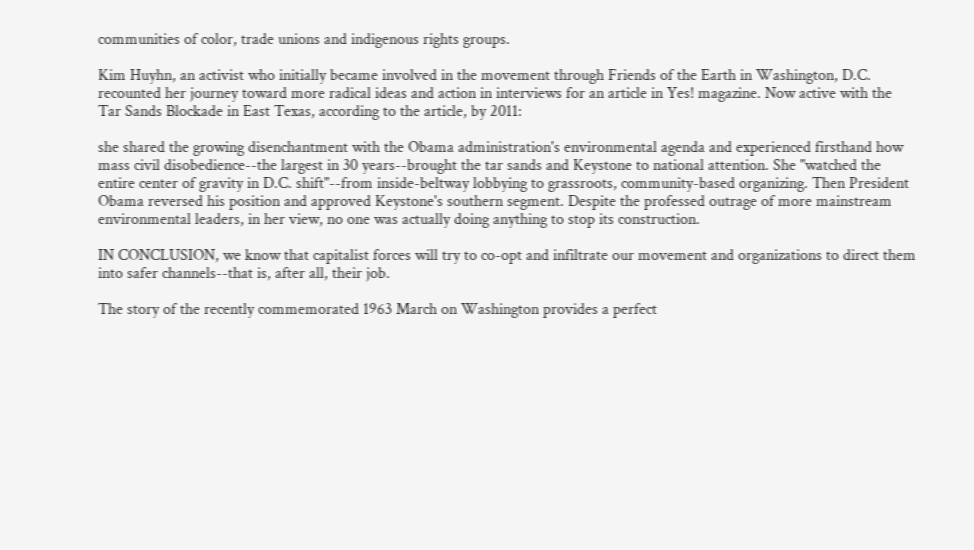communities of color, trade unions and indigenous rights groups.

Kim Huyhn, an activist who initially became involved in the movement through Friends of the Earth in Washington, D.C. recounted her journey toward more radical ideas and action in interviews for an article in Yes! magazine. Now active with the Tar Sands Blockade in East Texas, according to the article, by 2011:

she shared the growing disenchantment with the Obama administration's environmental agenda and experienced firsthand how mass civil disobedience--the largest in 30 years--brought the tar sands and Keystone to national attention. She "watched the entire center of gravity in D.C. shift"--from inside-beltway lobbying to grassroots, community-based organizing. Then President Obama reversed his position and approved Keystone's southern segment. Despite the professed outrage of more mainstream environmental leaders, in her view, no one was actually doing anything to stop its construction.

IN CONCLUSION, we know that capitalist forces will try to co-opt and infiltrate our movement and organizations to direct them into safer channels--that is, after all, their job.

The story of the recently commemorated 1963 March on Washington provides a perfect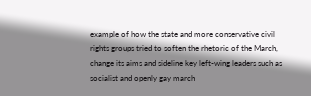example of how the state and more conservative civil rights groups tried to soften the rhetoric of the March, change its aims and sideline key left-wing leaders such as socialist and openly gay march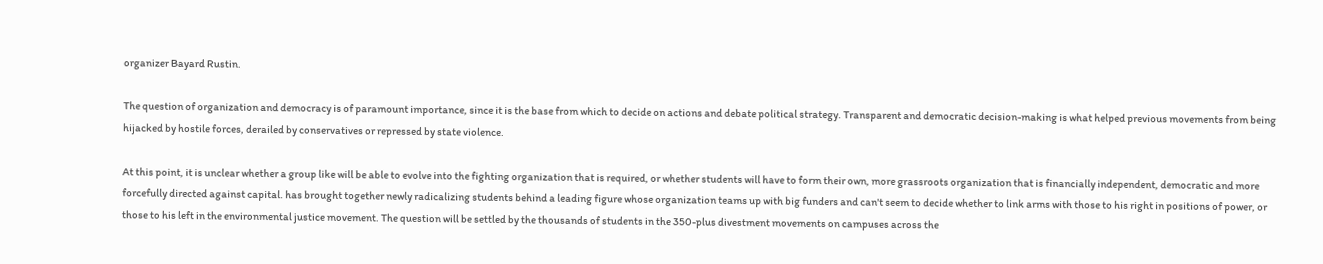organizer Bayard Rustin.

The question of organization and democracy is of paramount importance, since it is the base from which to decide on actions and debate political strategy. Transparent and democratic decision-making is what helped previous movements from being hijacked by hostile forces, derailed by conservatives or repressed by state violence.

At this point, it is unclear whether a group like will be able to evolve into the fighting organization that is required, or whether students will have to form their own, more grassroots organization that is financially independent, democratic and more forcefully directed against capital. has brought together newly radicalizing students behind a leading figure whose organization teams up with big funders and can't seem to decide whether to link arms with those to his right in positions of power, or those to his left in the environmental justice movement. The question will be settled by the thousands of students in the 350-plus divestment movements on campuses across the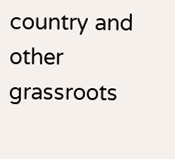country and other grassroots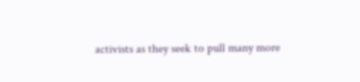activists as they seek to pull many more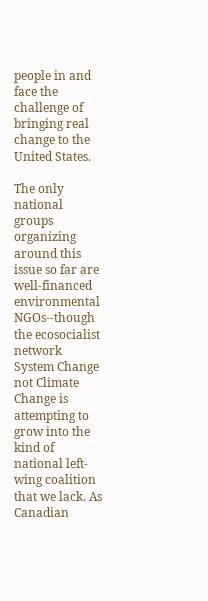people in and face the challenge of bringing real change to the United States.

The only national groups organizing around this issue so far are well-financed environmental NGOs--though the ecosocialist network System Change not Climate Change is attempting to grow into the kind of national left-wing coalition that we lack. As Canadian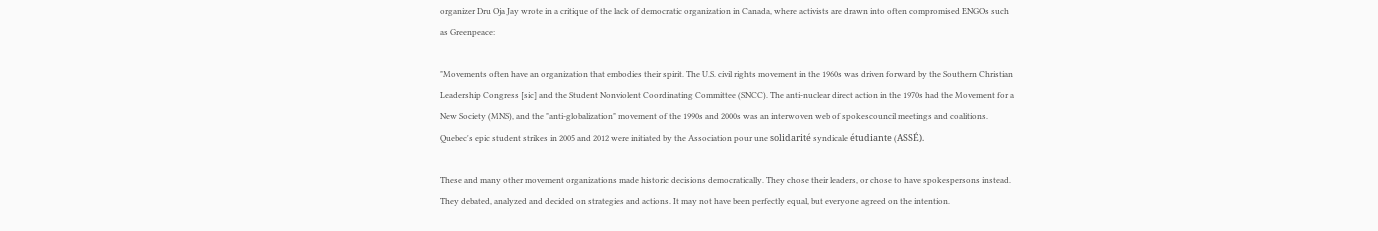organizer Dru Oja Jay wrote in a critique of the lack of democratic organization in Canada, where activists are drawn into often compromised ENGOs such as Greenpeace:

"Movements often have an organization that embodies their spirit. The U.S. civil rights movement in the 1960s was driven forward by the Southern Christian Leadership Congress [sic] and the Student Nonviolent Coordinating Committee (SNCC). The anti-nuclear direct action in the 1970s had the Movement for a New Society (MNS), and the "anti-globalization" movement of the 1990s and 2000s was an interwoven web of spokescouncil meetings and coalitions. Quebec's epic student strikes in 2005 and 2012 were initiated by the Association pour une solidarité syndicale étudiante (ASSÉ).

These and many other movement organizations made historic decisions democratically. They chose their leaders, or chose to have spokespersons instead. They debated, analyzed and decided on strategies and actions. It may not have been perfectly equal, but everyone agreed on the intention.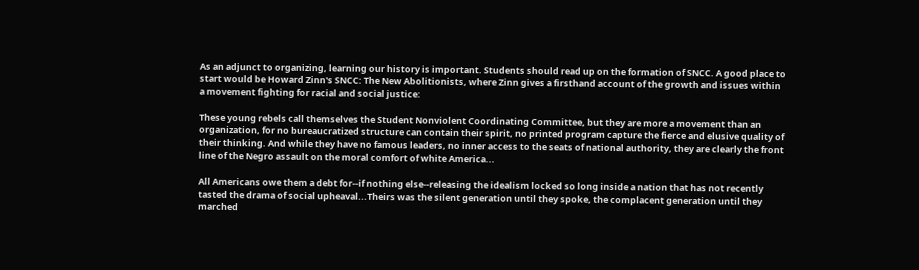As an adjunct to organizing, learning our history is important. Students should read up on the formation of SNCC. A good place to start would be Howard Zinn's SNCC: The New Abolitionists, where Zinn gives a firsthand account of the growth and issues within a movement fighting for racial and social justice:

These young rebels call themselves the Student Nonviolent Coordinating Committee, but they are more a movement than an organization, for no bureaucratized structure can contain their spirit, no printed program capture the fierce and elusive quality of their thinking. And while they have no famous leaders, no inner access to the seats of national authority, they are clearly the front line of the Negro assault on the moral comfort of white America...

All Americans owe them a debt for--if nothing else--releasing the idealism locked so long inside a nation that has not recently tasted the drama of social upheaval...Theirs was the silent generation until they spoke, the complacent generation until they marched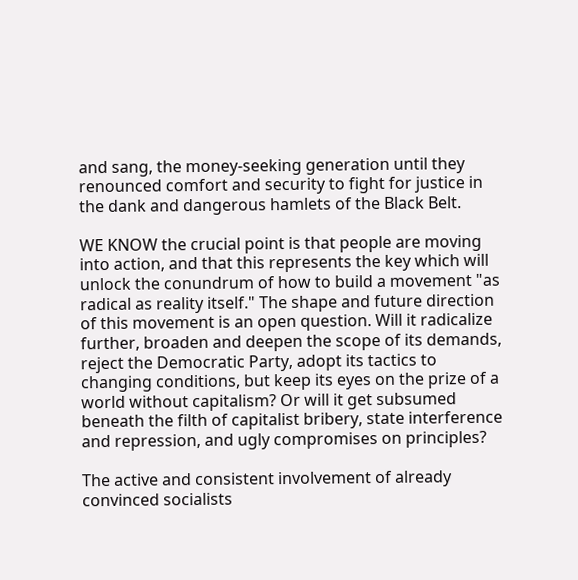and sang, the money-seeking generation until they renounced comfort and security to fight for justice in the dank and dangerous hamlets of the Black Belt.

WE KNOW the crucial point is that people are moving into action, and that this represents the key which will unlock the conundrum of how to build a movement "as radical as reality itself." The shape and future direction of this movement is an open question. Will it radicalize further, broaden and deepen the scope of its demands, reject the Democratic Party, adopt its tactics to changing conditions, but keep its eyes on the prize of a world without capitalism? Or will it get subsumed beneath the filth of capitalist bribery, state interference and repression, and ugly compromises on principles?

The active and consistent involvement of already convinced socialists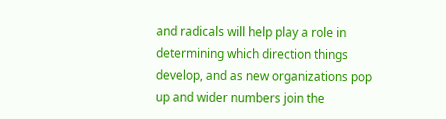and radicals will help play a role in determining which direction things develop, and as new organizations pop up and wider numbers join the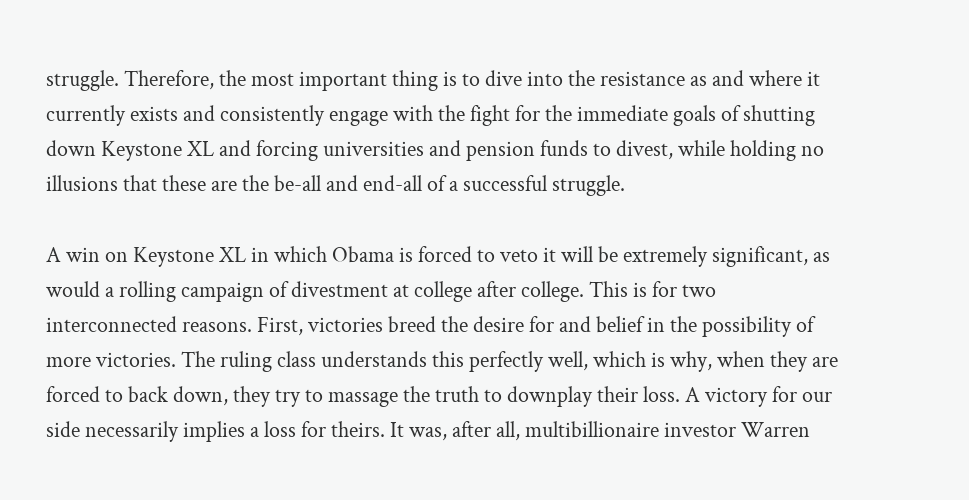struggle. Therefore, the most important thing is to dive into the resistance as and where it currently exists and consistently engage with the fight for the immediate goals of shutting down Keystone XL and forcing universities and pension funds to divest, while holding no illusions that these are the be-all and end-all of a successful struggle.

A win on Keystone XL in which Obama is forced to veto it will be extremely significant, as would a rolling campaign of divestment at college after college. This is for two interconnected reasons. First, victories breed the desire for and belief in the possibility of more victories. The ruling class understands this perfectly well, which is why, when they are forced to back down, they try to massage the truth to downplay their loss. A victory for our side necessarily implies a loss for theirs. It was, after all, multibillionaire investor Warren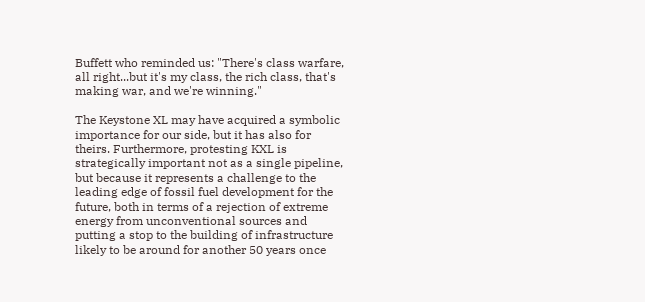Buffett who reminded us: "There's class warfare, all right...but it's my class, the rich class, that's making war, and we're winning."

The Keystone XL may have acquired a symbolic importance for our side, but it has also for theirs. Furthermore, protesting KXL is strategically important not as a single pipeline, but because it represents a challenge to the leading edge of fossil fuel development for the future, both in terms of a rejection of extreme energy from unconventional sources and putting a stop to the building of infrastructure likely to be around for another 50 years once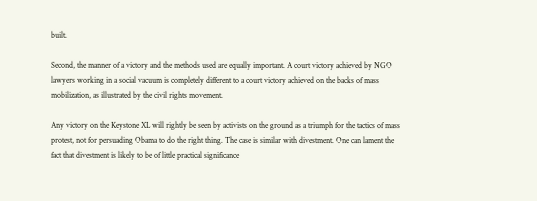built.

Second, the manner of a victory and the methods used are equally important. A court victory achieved by NGO lawyers working in a social vacuum is completely different to a court victory achieved on the backs of mass mobilization, as illustrated by the civil rights movement.

Any victory on the Keystone XL will rightly be seen by activists on the ground as a triumph for the tactics of mass protest, not for persuading Obama to do the right thing. The case is similar with divestment. One can lament the fact that divestment is likely to be of little practical significance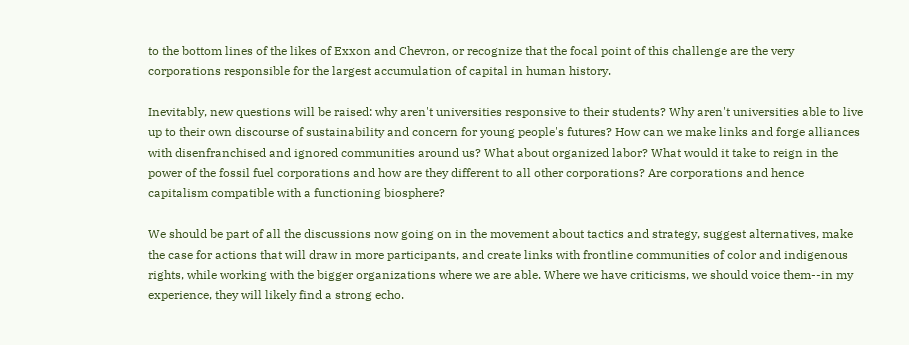to the bottom lines of the likes of Exxon and Chevron, or recognize that the focal point of this challenge are the very corporations responsible for the largest accumulation of capital in human history.

Inevitably, new questions will be raised: why aren't universities responsive to their students? Why aren't universities able to live up to their own discourse of sustainability and concern for young people's futures? How can we make links and forge alliances with disenfranchised and ignored communities around us? What about organized labor? What would it take to reign in the power of the fossil fuel corporations and how are they different to all other corporations? Are corporations and hence capitalism compatible with a functioning biosphere?

We should be part of all the discussions now going on in the movement about tactics and strategy, suggest alternatives, make the case for actions that will draw in more participants, and create links with frontline communities of color and indigenous rights, while working with the bigger organizations where we are able. Where we have criticisms, we should voice them--in my experience, they will likely find a strong echo.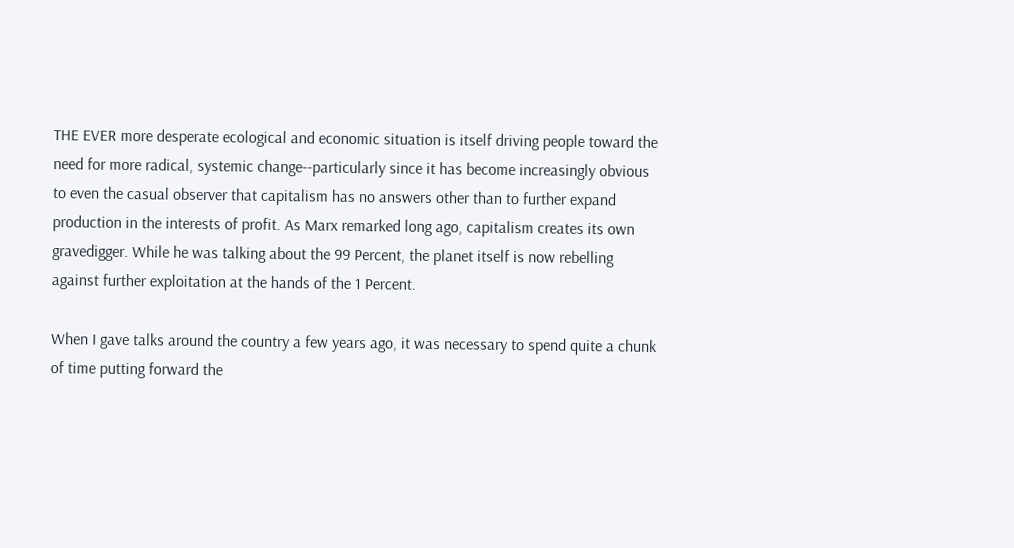THE EVER more desperate ecological and economic situation is itself driving people toward the need for more radical, systemic change--particularly since it has become increasingly obvious to even the casual observer that capitalism has no answers other than to further expand production in the interests of profit. As Marx remarked long ago, capitalism creates its own gravedigger. While he was talking about the 99 Percent, the planet itself is now rebelling against further exploitation at the hands of the 1 Percent.

When I gave talks around the country a few years ago, it was necessary to spend quite a chunk of time putting forward the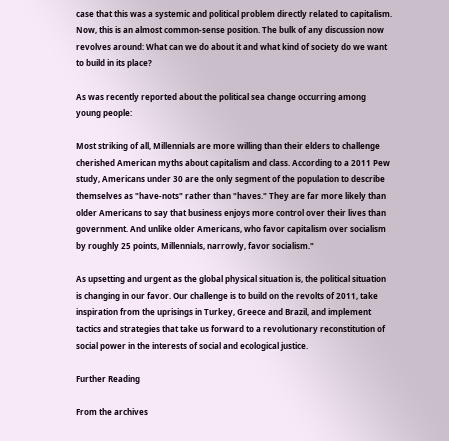case that this was a systemic and political problem directly related to capitalism. Now, this is an almost common-sense position. The bulk of any discussion now revolves around: What can we do about it and what kind of society do we want to build in its place?

As was recently reported about the political sea change occurring among young people:

Most striking of all, Millennials are more willing than their elders to challenge cherished American myths about capitalism and class. According to a 2011 Pew study, Americans under 30 are the only segment of the population to describe themselves as "have-nots" rather than "haves." They are far more likely than older Americans to say that business enjoys more control over their lives than government. And unlike older Americans, who favor capitalism over socialism by roughly 25 points, Millennials, narrowly, favor socialism."

As upsetting and urgent as the global physical situation is, the political situation is changing in our favor. Our challenge is to build on the revolts of 2011, take inspiration from the uprisings in Turkey, Greece and Brazil, and implement tactics and strategies that take us forward to a revolutionary reconstitution of social power in the interests of social and ecological justice.

Further Reading

From the archives